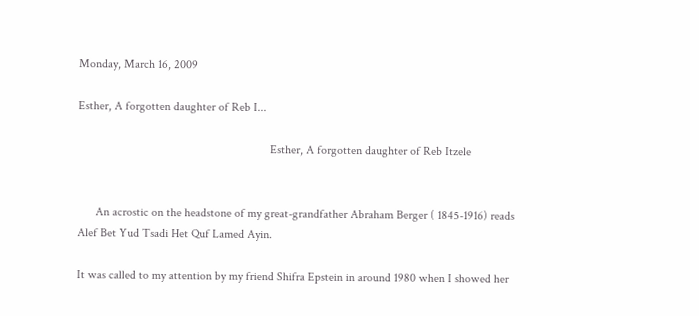Monday, March 16, 2009

Esther, A forgotten daughter of Reb I...

                                                                Esther, A forgotten daughter of Reb Itzele


      An acrostic on the headstone of my great-grandfather Abraham Berger ( 1845-1916) reads Alef Bet Yud Tsadi Het Quf Lamed Ayin.

It was called to my attention by my friend Shifra Epstein in around 1980 when I showed her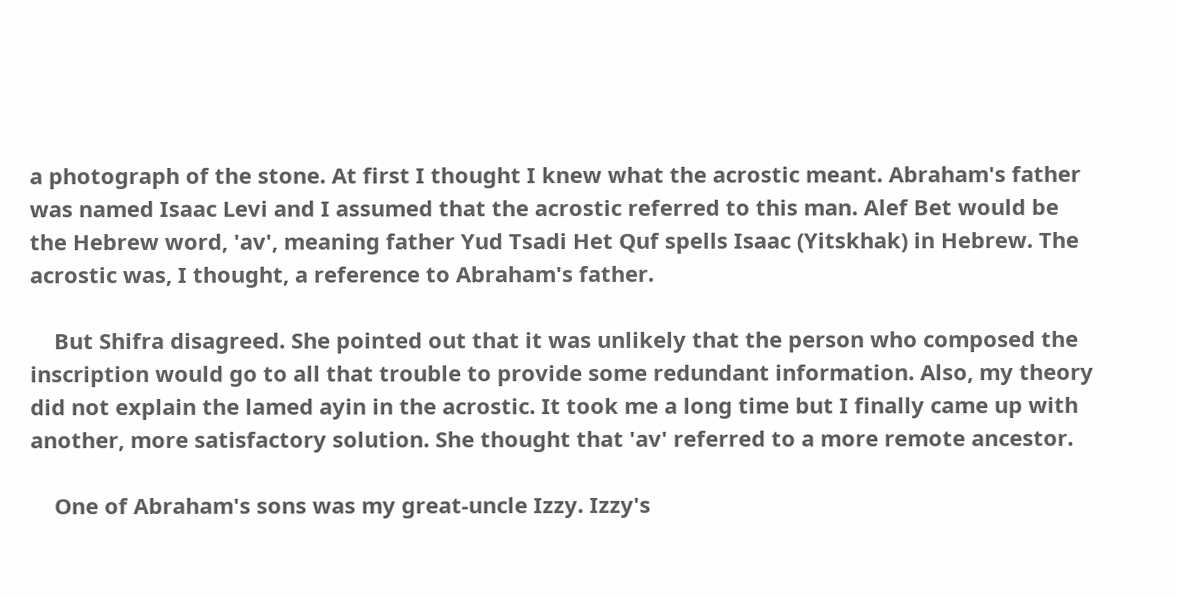a photograph of the stone. At first I thought I knew what the acrostic meant. Abraham's father was named Isaac Levi and I assumed that the acrostic referred to this man. Alef Bet would be the Hebrew word, 'av', meaning father Yud Tsadi Het Quf spells Isaac (Yitskhak) in Hebrew. The acrostic was, I thought, a reference to Abraham's father.

    But Shifra disagreed. She pointed out that it was unlikely that the person who composed the inscription would go to all that trouble to provide some redundant information. Also, my theory did not explain the lamed ayin in the acrostic. It took me a long time but I finally came up with another, more satisfactory solution. She thought that 'av' referred to a more remote ancestor.

    One of Abraham's sons was my great-uncle Izzy. Izzy's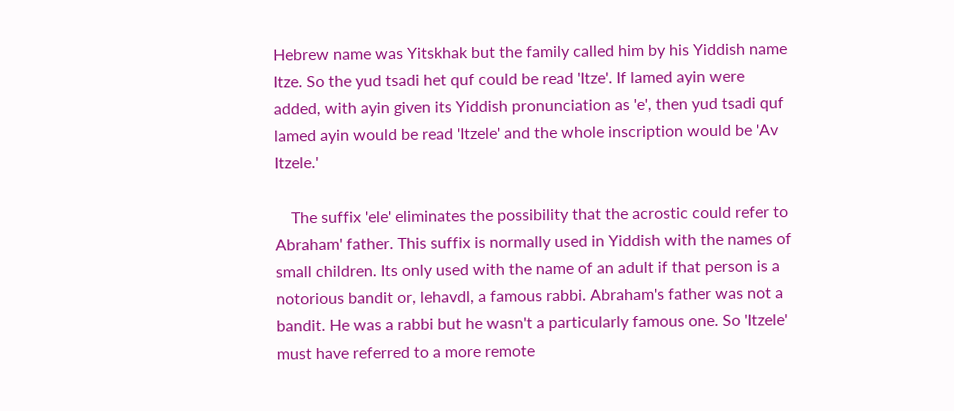Hebrew name was Yitskhak but the family called him by his Yiddish name Itze. So the yud tsadi het quf could be read 'Itze'. If lamed ayin were added, with ayin given its Yiddish pronunciation as 'e', then yud tsadi quf lamed ayin would be read 'Itzele' and the whole inscription would be 'Av Itzele.'

    The suffix 'ele' eliminates the possibility that the acrostic could refer to Abraham' father. This suffix is normally used in Yiddish with the names of small children. Its only used with the name of an adult if that person is a notorious bandit or, lehavdl, a famous rabbi. Abraham's father was not a bandit. He was a rabbi but he wasn't a particularly famous one. So 'Itzele' must have referred to a more remote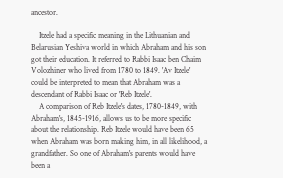ancestor.

    Itzele had a specific meaning in the Lithuanian and Belarusian Yeshiva world in which Abraham and his son got their education. It referred to Rabbi Isaac ben Chaim Volozhiner who lived from 1780 to 1849. 'Av Itzele' could be interpreted to mean that Abraham was a descendant of Rabbi Isaac or 'Reb Itzele'.
    A comparison of Reb Itzele's dates, 1780-1849, with Abraham's, 1845-1916, allows us to be more specific about the relationship. Reb Itzele would have been 65 when Abraham was born making him, in all likelihood, a grandfather. So one of Abraham's parents would have been a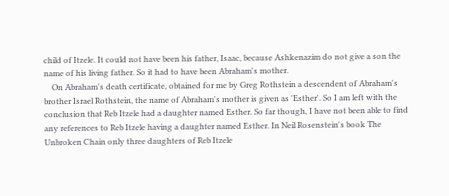child of Itzele. It could not have been his father, Isaac, because Ashkenazim do not give a son the name of his living father. So it had to have been Abraham's mother.
    On Abraham's death certificate, obtained for me by Greg Rothstein a descendent of Abraham's brother Israel Rothstein, the name of Abraham's mother is given as 'Esther'. So I am left with the conclusion that Reb Itzele had a daughter named Esther. So far though, I have not been able to find any references to Reb Itzele having a daughter named Esther. In Neil Rosenstein's book The Unbroken Chain only three daughters of Reb Itzele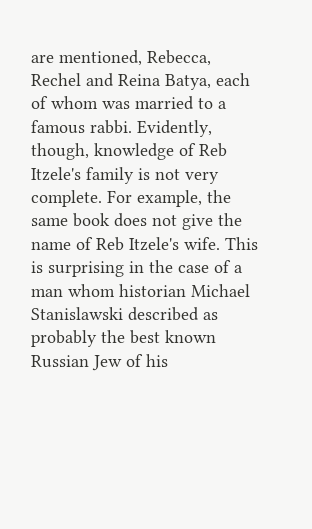are mentioned, Rebecca, Rechel and Reina Batya, each of whom was married to a famous rabbi. Evidently, though, knowledge of Reb Itzele's family is not very complete. For example, the same book does not give the name of Reb Itzele's wife. This is surprising in the case of a man whom historian Michael Stanislawski described as probably the best known Russian Jew of his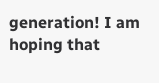generation! I am hoping that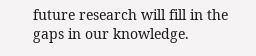future research will fill in the gaps in our knowledge.